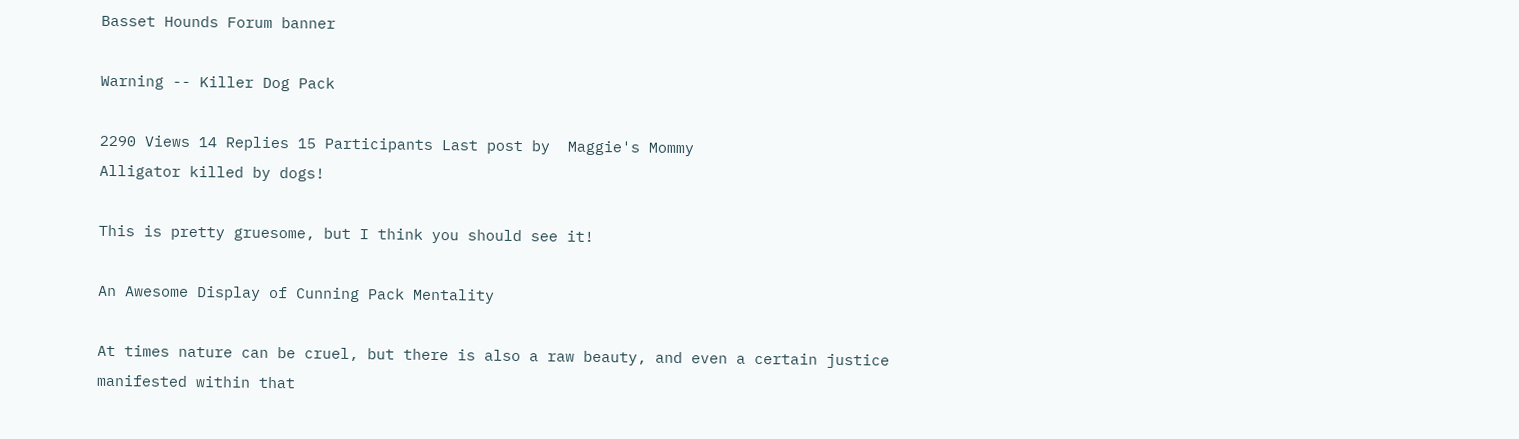Basset Hounds Forum banner

Warning -- Killer Dog Pack

2290 Views 14 Replies 15 Participants Last post by  Maggie's Mommy
Alligator killed by dogs!

This is pretty gruesome, but I think you should see it!

An Awesome Display of Cunning Pack Mentality

At times nature can be cruel, but there is also a raw beauty, and even a certain justice manifested within that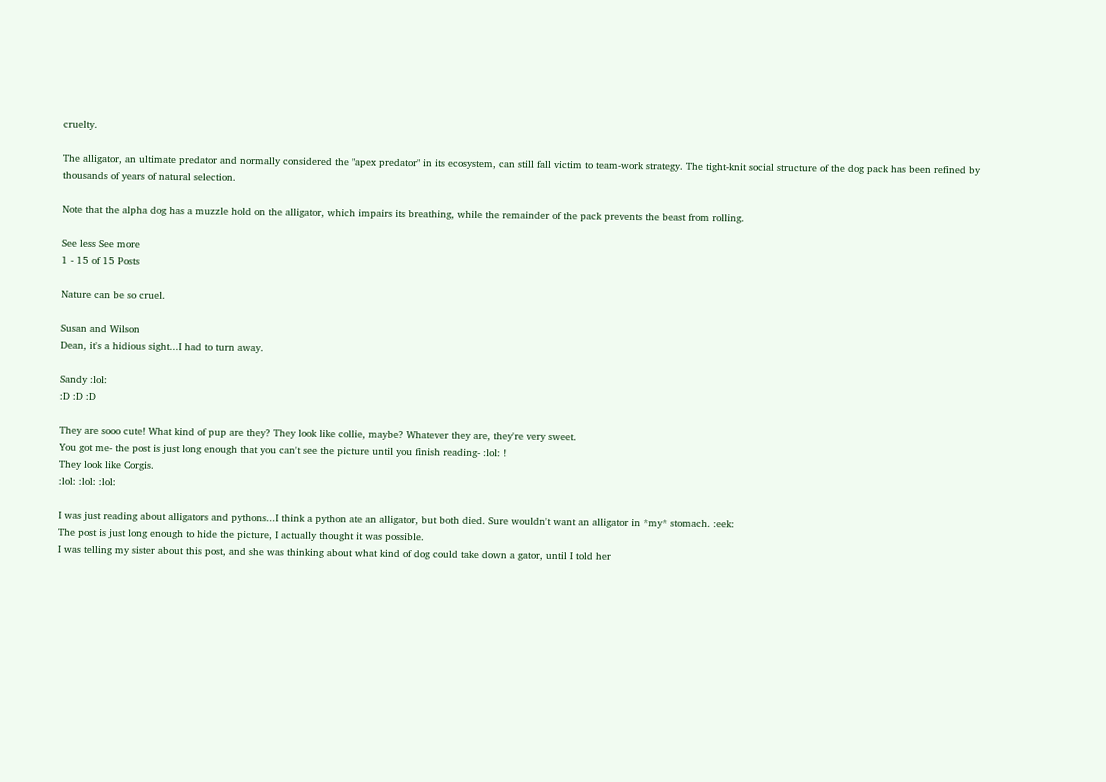cruelty.

The alligator, an ultimate predator and normally considered the "apex predator" in its ecosystem, can still fall victim to team-work strategy. The tight-knit social structure of the dog pack has been refined by thousands of years of natural selection.

Note that the alpha dog has a muzzle hold on the alligator, which impairs its breathing, while the remainder of the pack prevents the beast from rolling.

See less See more
1 - 15 of 15 Posts

Nature can be so cruel.

Susan and Wilson
Dean, it's a hidious sight...I had to turn away.

Sandy :lol:
:D :D :D

They are sooo cute! What kind of pup are they? They look like collie, maybe? Whatever they are, they're very sweet.
You got me- the post is just long enough that you can't see the picture until you finish reading- :lol: !
They look like Corgis.
:lol: :lol: :lol:

I was just reading about alligators and pythons...I think a python ate an alligator, but both died. Sure wouldn't want an alligator in *my* stomach. :eek:
The post is just long enough to hide the picture, I actually thought it was possible.
I was telling my sister about this post, and she was thinking about what kind of dog could take down a gator, until I told her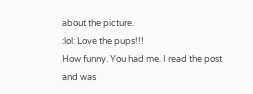about the picture.
:lol: Love the pups!!!
How funny. You had me. I read the post and was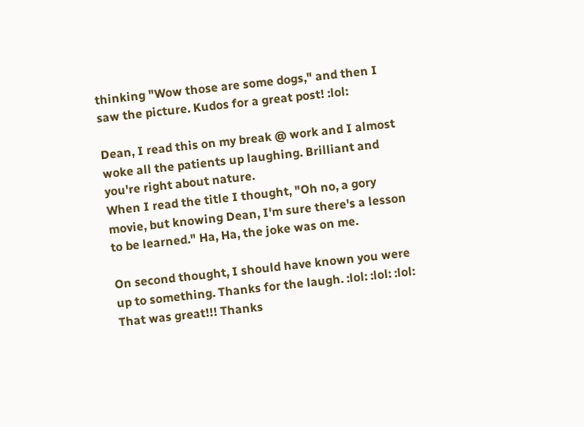thinking "Wow those are some dogs," and then I saw the picture. Kudos for a great post! :lol:

Dean, I read this on my break @ work and I almost woke all the patients up laughing. Brilliant and you're right about nature.
When I read the title I thought, "Oh no, a gory movie, but knowing Dean, I'm sure there's a lesson to be learned." Ha, Ha, the joke was on me.

On second thought, I should have known you were up to something. Thanks for the laugh. :lol: :lol: :lol:
That was great!!! Thanks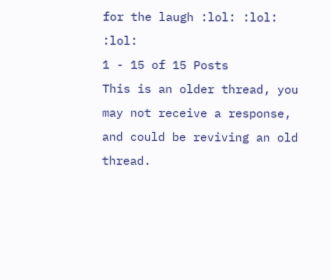for the laugh :lol: :lol: :lol:
1 - 15 of 15 Posts
This is an older thread, you may not receive a response, and could be reviving an old thread.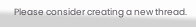Please consider creating a new thread.